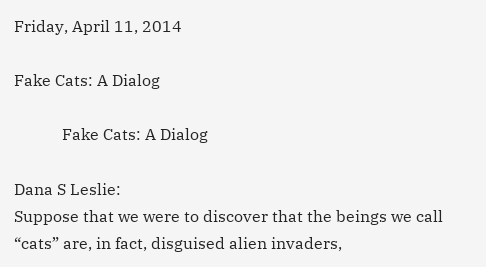Friday, April 11, 2014

Fake Cats: A Dialog

            Fake Cats: A Dialog

Dana S Leslie:
Suppose that we were to discover that the beings we call “cats” are, in fact, disguised alien invaders,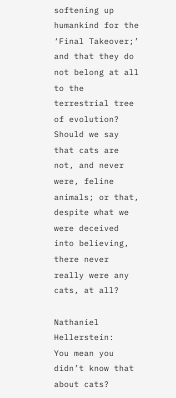softening up humankind for the ‘Final Takeover;’ and that they do not belong at all to the terrestrial tree of evolution? Should we say that cats are not, and never were, feline animals; or that, despite what we were deceived into believing, there never really were any cats, at all?

Nathaniel Hellerstein:
You mean you didn’t know that about cats?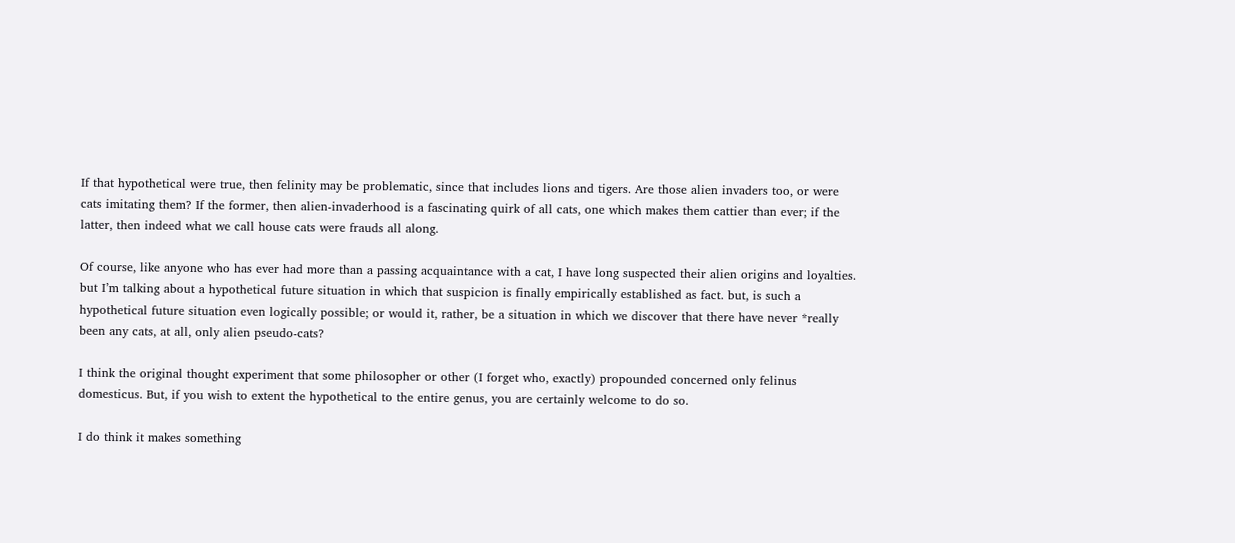If that hypothetical were true, then felinity may be problematic, since that includes lions and tigers. Are those alien invaders too, or were cats imitating them? If the former, then alien-invaderhood is a fascinating quirk of all cats, one which makes them cattier than ever; if the latter, then indeed what we call house cats were frauds all along.

Of course, like anyone who has ever had more than a passing acquaintance with a cat, I have long suspected their alien origins and loyalties. but I’m talking about a hypothetical future situation in which that suspicion is finally empirically established as fact. but, is such a hypothetical future situation even logically possible; or would it, rather, be a situation in which we discover that there have never *really been any cats, at all, only alien pseudo-cats?

I think the original thought experiment that some philosopher or other (I forget who, exactly) propounded concerned only felinus domesticus. But, if you wish to extent the hypothetical to the entire genus, you are certainly welcome to do so.

I do think it makes something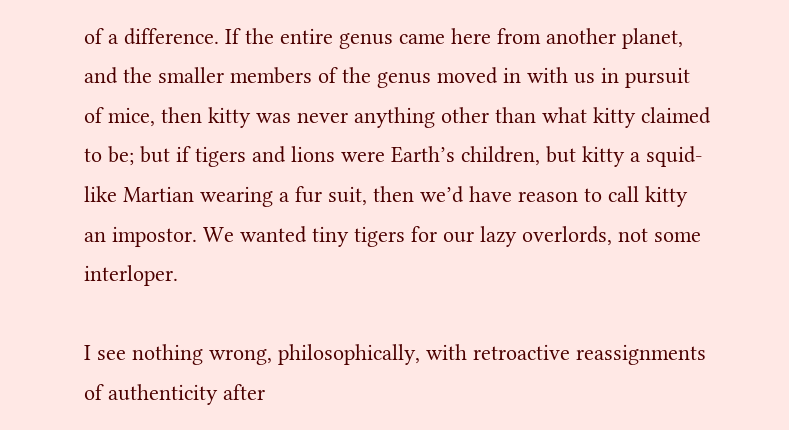of a difference. If the entire genus came here from another planet, and the smaller members of the genus moved in with us in pursuit of mice, then kitty was never anything other than what kitty claimed to be; but if tigers and lions were Earth’s children, but kitty a squid-like Martian wearing a fur suit, then we’d have reason to call kitty an impostor. We wanted tiny tigers for our lazy overlords, not some interloper.

I see nothing wrong, philosophically, with retroactive reassignments of authenticity after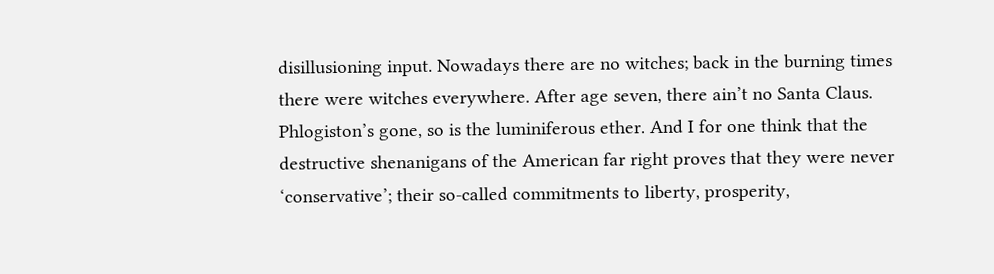disillusioning input. Nowadays there are no witches; back in the burning times there were witches everywhere. After age seven, there ain’t no Santa Claus. Phlogiston’s gone, so is the luminiferous ether. And I for one think that the destructive shenanigans of the American far right proves that they were never ‘conservative’; their so-called commitments to liberty, prosperity,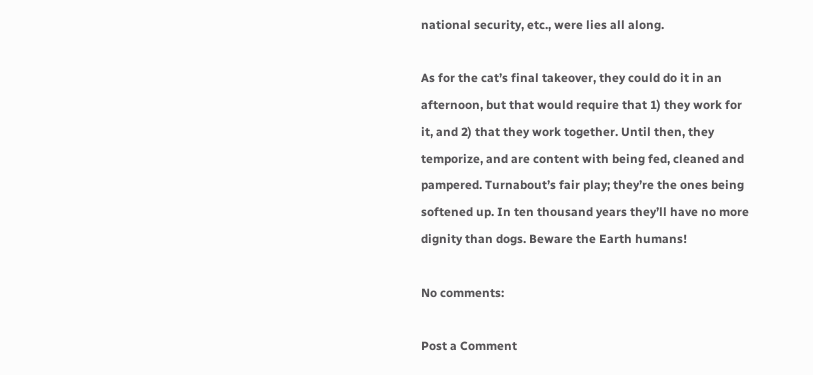national security, etc., were lies all along.

As for the cat’s final takeover, they could do it in an afternoon, but that would require that 1) they work for it, and 2) that they work together. Until then, they temporize, and are content with being fed, cleaned and pampered. Turnabout’s fair play; they’re the ones being softened up. In ten thousand years they’ll have no more dignity than dogs. Beware the Earth humans!

No comments:

Post a Comment